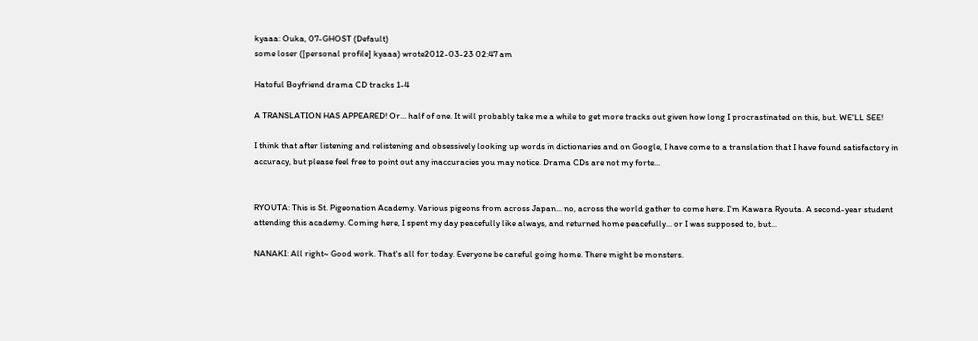kyaaa: Ouka, 07-GHOST (Default)
some loser ([personal profile] kyaaa) wrote2012-03-23 02:47 am

Hatoful Boyfriend drama CD tracks 1-4

A TRANSLATION HAS APPEARED! Or... half of one. It will probably take me a while to get more tracks out given how long I procrastinated on this, but. WE'LL SEE!

I think that after listening and relistening and obsessively looking up words in dictionaries and on Google, I have come to a translation that I have found satisfactory in accuracy, but please feel free to point out any inaccuracies you may notice. Drama CDs are not my forte...


RYOUTA: This is St. Pigeonation Academy. Various pigeons from across Japan... no, across the world gather to come here. I'm Kawara Ryouta. A second-year student attending this academy. Coming here, I spent my day peacefully like always, and returned home peacefully... or I was supposed to, but...

NANAKI: All right~ Good work. That's all for today. Everyone be careful going home. There might be monsters.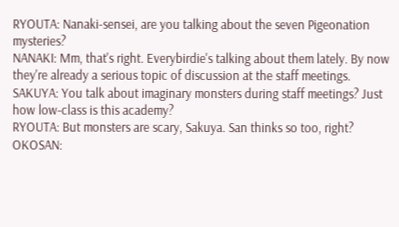RYOUTA: Nanaki-sensei, are you talking about the seven Pigeonation mysteries?
NANAKI: Mm, that's right. Everybirdie's talking about them lately. By now they're already a serious topic of discussion at the staff meetings.
SAKUYA: You talk about imaginary monsters during staff meetings? Just how low-class is this academy?
RYOUTA: But monsters are scary, Sakuya. San thinks so too, right?
OKOSAN: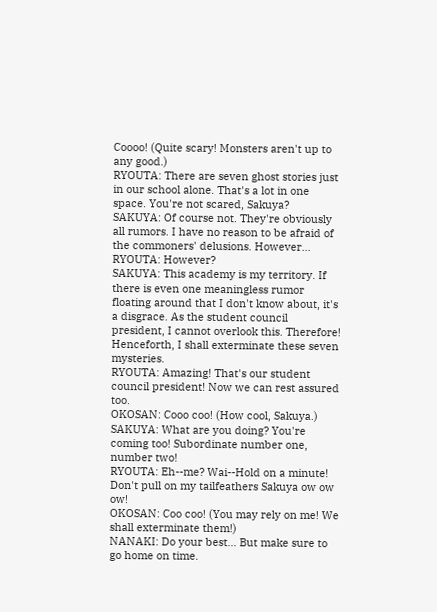Coooo! (Quite scary! Monsters aren't up to any good.)
RYOUTA: There are seven ghost stories just in our school alone. That's a lot in one space. You're not scared, Sakuya?
SAKUYA: Of course not. They're obviously all rumors. I have no reason to be afraid of the commoners' delusions. However...
RYOUTA: However?
SAKUYA: This academy is my territory. If there is even one meaningless rumor floating around that I don't know about, it's a disgrace. As the student council president, I cannot overlook this. Therefore! Henceforth, I shall exterminate these seven mysteries.
RYOUTA: Amazing! That's our student council president! Now we can rest assured too.
OKOSAN: Cooo coo! (How cool, Sakuya.)
SAKUYA: What are you doing? You're coming too! Subordinate number one, number two!
RYOUTA: Eh--me? Wai--Hold on a minute! Don't pull on my tailfeathers Sakuya ow ow ow!
OKOSAN: Coo coo! (You may rely on me! We shall exterminate them!)
NANAKI: Do your best... But make sure to go home on time.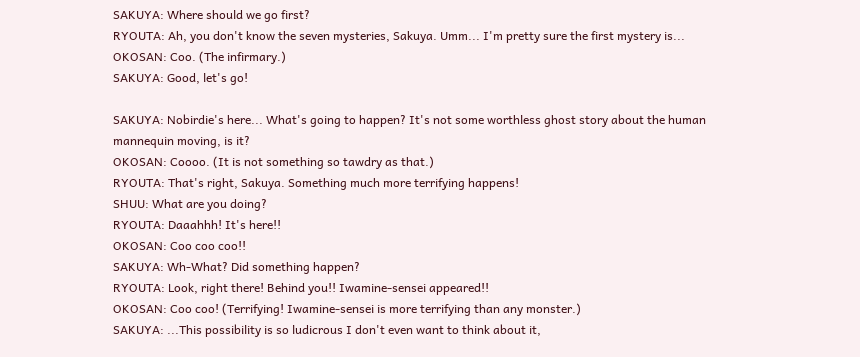SAKUYA: Where should we go first?
RYOUTA: Ah, you don't know the seven mysteries, Sakuya. Umm... I'm pretty sure the first mystery is...
OKOSAN: Coo. (The infirmary.)
SAKUYA: Good, let's go!

SAKUYA: Nobirdie's here... What's going to happen? It's not some worthless ghost story about the human mannequin moving, is it?
OKOSAN: Coooo. (It is not something so tawdry as that.)
RYOUTA: That's right, Sakuya. Something much more terrifying happens!
SHUU: What are you doing?
RYOUTA: Daaahhh! It's here!!
OKOSAN: Coo coo coo!!
SAKUYA: Wh-What? Did something happen?
RYOUTA: Look, right there! Behind you!! Iwamine-sensei appeared!!
OKOSAN: Coo coo! (Terrifying! Iwamine-sensei is more terrifying than any monster.)
SAKUYA: ...This possibility is so ludicrous I don't even want to think about it,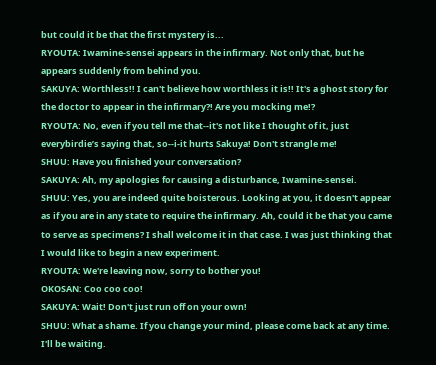but could it be that the first mystery is...
RYOUTA: Iwamine-sensei appears in the infirmary. Not only that, but he appears suddenly from behind you.
SAKUYA: Worthless!! I can't believe how worthless it is!! It's a ghost story for the doctor to appear in the infirmary?! Are you mocking me!?
RYOUTA: No, even if you tell me that--it's not like I thought of it, just everybirdie’s saying that, so--i-it hurts Sakuya! Don't strangle me!
SHUU: Have you finished your conversation?
SAKUYA: Ah, my apologies for causing a disturbance, Iwamine-sensei.
SHUU: Yes, you are indeed quite boisterous. Looking at you, it doesn't appear as if you are in any state to require the infirmary. Ah, could it be that you came to serve as specimens? I shall welcome it in that case. I was just thinking that I would like to begin a new experiment.
RYOUTA: We're leaving now, sorry to bother you!
OKOSAN: Coo coo coo!
SAKUYA: Wait! Don't just run off on your own!
SHUU: What a shame. If you change your mind, please come back at any time. I'll be waiting.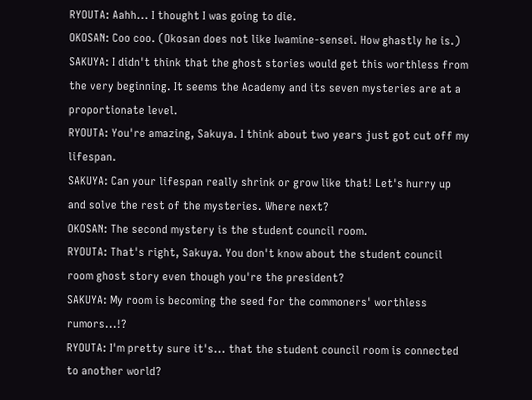RYOUTA: Aahh... I thought I was going to die.
OKOSAN: Coo coo. (Okosan does not like Iwamine-sensei. How ghastly he is.)
SAKUYA: I didn't think that the ghost stories would get this worthless from the very beginning. It seems the Academy and its seven mysteries are at a proportionate level.
RYOUTA: You're amazing, Sakuya. I think about two years just got cut off my lifespan.
SAKUYA: Can your lifespan really shrink or grow like that! Let's hurry up and solve the rest of the mysteries. Where next?
OKOSAN: The second mystery is the student council room.
RYOUTA: That's right, Sakuya. You don't know about the student council room ghost story even though you're the president?
SAKUYA: My room is becoming the seed for the commoners' worthless rumors...!?
RYOUTA: I'm pretty sure it's... that the student council room is connected to another world?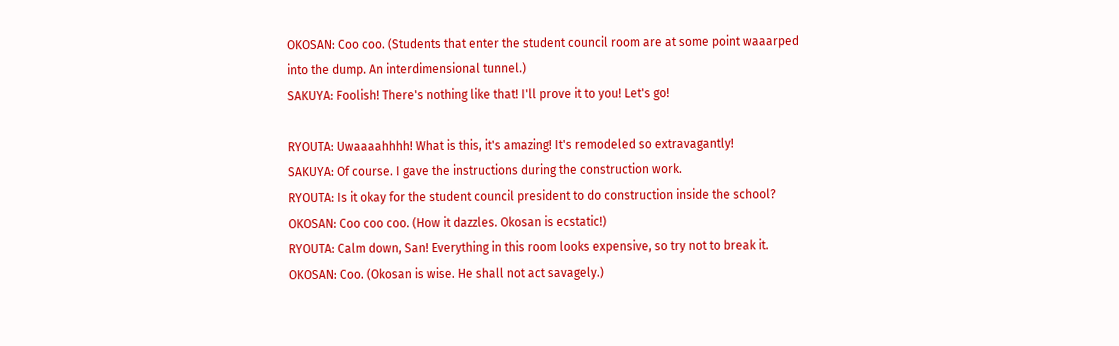OKOSAN: Coo coo. (Students that enter the student council room are at some point waaarped into the dump. An interdimensional tunnel.)
SAKUYA: Foolish! There's nothing like that! I'll prove it to you! Let's go!

RYOUTA: Uwaaaahhhh! What is this, it's amazing! It's remodeled so extravagantly!
SAKUYA: Of course. I gave the instructions during the construction work.
RYOUTA: Is it okay for the student council president to do construction inside the school?
OKOSAN: Coo coo coo. (How it dazzles. Okosan is ecstatic!)
RYOUTA: Calm down, San! Everything in this room looks expensive, so try not to break it.
OKOSAN: Coo. (Okosan is wise. He shall not act savagely.)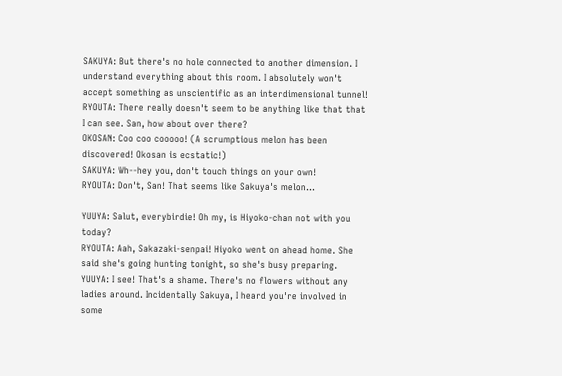SAKUYA: But there's no hole connected to another dimension. I understand everything about this room. I absolutely won't accept something as unscientific as an interdimensional tunnel!
RYOUTA: There really doesn't seem to be anything like that that I can see. San, how about over there?
OKOSAN: Coo coo cooooo! (A scrumptious melon has been discovered! Okosan is ecstatic!)
SAKUYA: Wh--hey you, don't touch things on your own!
RYOUTA: Don't, San! That seems like Sakuya's melon...

YUUYA: Salut, everybirdie! Oh my, is Hiyoko-chan not with you today?
RYOUTA: Aah, Sakazaki-senpai! Hiyoko went on ahead home. She said she's going hunting tonight, so she's busy preparing.
YUUYA: I see! That's a shame. There's no flowers without any ladies around. Incidentally Sakuya, I heard you're involved in some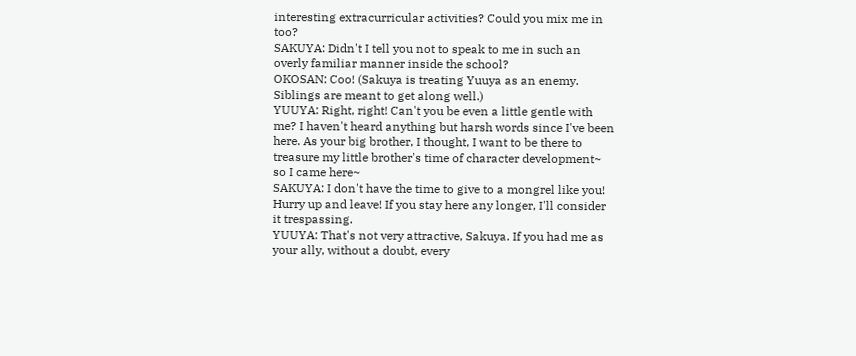interesting extracurricular activities? Could you mix me in too?
SAKUYA: Didn't I tell you not to speak to me in such an overly familiar manner inside the school?
OKOSAN: Coo! (Sakuya is treating Yuuya as an enemy. Siblings are meant to get along well.)
YUUYA: Right, right! Can't you be even a little gentle with me? I haven't heard anything but harsh words since I've been here. As your big brother, I thought, I want to be there to treasure my little brother's time of character development~ so I came here~
SAKUYA: I don't have the time to give to a mongrel like you! Hurry up and leave! If you stay here any longer, I'll consider it trespassing.
YUUYA: That's not very attractive, Sakuya. If you had me as your ally, without a doubt, every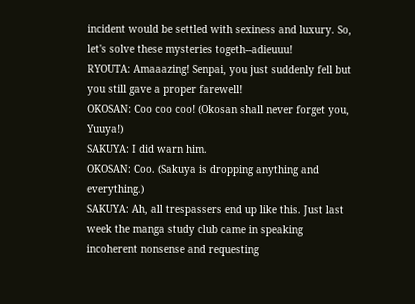incident would be settled with sexiness and luxury. So, let's solve these mysteries togeth--adieuuu!
RYOUTA: Amaaazing! Senpai, you just suddenly fell but you still gave a proper farewell!
OKOSAN: Coo coo coo! (Okosan shall never forget you, Yuuya!)
SAKUYA: I did warn him.
OKOSAN: Coo. (Sakuya is dropping anything and everything.)
SAKUYA: Ah, all trespassers end up like this. Just last week the manga study club came in speaking incoherent nonsense and requesting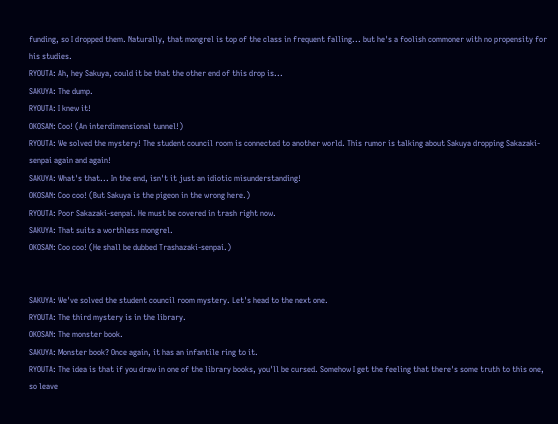funding, so I dropped them. Naturally, that mongrel is top of the class in frequent falling... but he's a foolish commoner with no propensity for his studies.
RYOUTA: Ah, hey Sakuya, could it be that the other end of this drop is...
SAKUYA: The dump.
RYOUTA: I knew it!
OKOSAN: Coo! (An interdimensional tunnel!)
RYOUTA: We solved the mystery! The student council room is connected to another world. This rumor is talking about Sakuya dropping Sakazaki-senpai again and again!
SAKUYA: What's that... In the end, isn't it just an idiotic misunderstanding!
OKOSAN: Coo coo! (But Sakuya is the pigeon in the wrong here.)
RYOUTA: Poor Sakazaki-senpai. He must be covered in trash right now.
SAKUYA: That suits a worthless mongrel.
OKOSAN: Coo coo! (He shall be dubbed Trashazaki-senpai.)


SAKUYA: We've solved the student council room mystery. Let's head to the next one.
RYOUTA: The third mystery is in the library.
OKOSAN: The monster book.
SAKUYA: Monster book? Once again, it has an infantile ring to it.
RYOUTA: The idea is that if you draw in one of the library books, you'll be cursed. Somehow I get the feeling that there's some truth to this one, so leave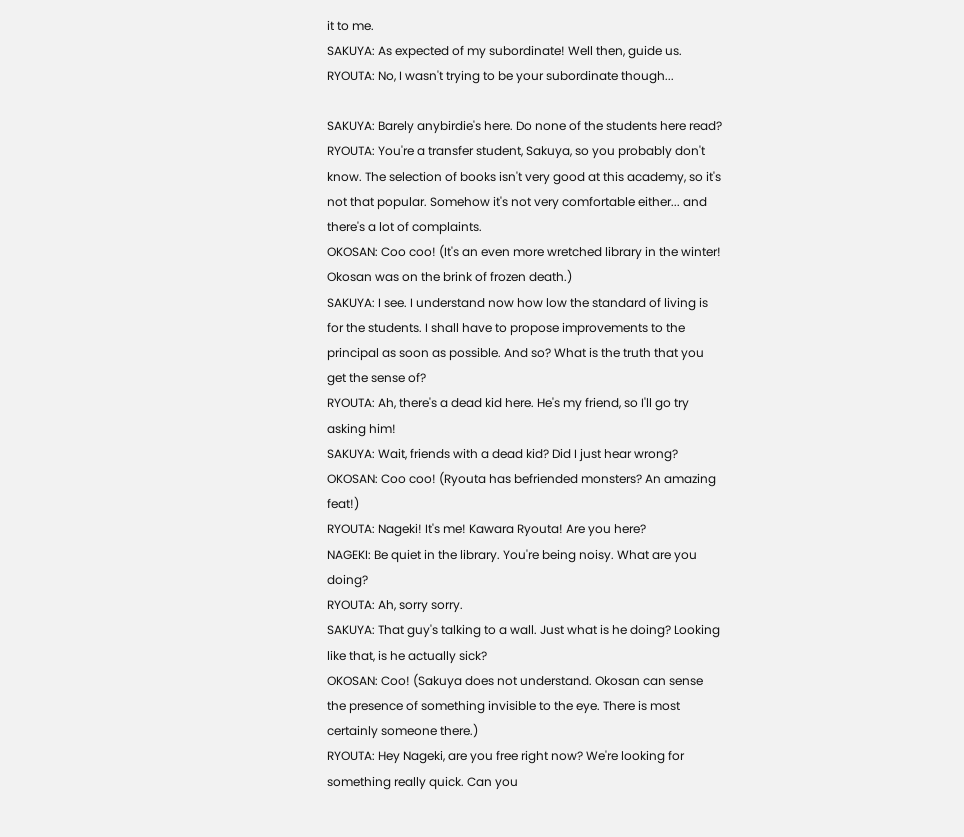it to me.
SAKUYA: As expected of my subordinate! Well then, guide us.
RYOUTA: No, I wasn't trying to be your subordinate though...

SAKUYA: Barely anybirdie's here. Do none of the students here read?
RYOUTA: You're a transfer student, Sakuya, so you probably don't know. The selection of books isn't very good at this academy, so it's not that popular. Somehow it's not very comfortable either... and there's a lot of complaints.
OKOSAN: Coo coo! (It's an even more wretched library in the winter! Okosan was on the brink of frozen death.)
SAKUYA: I see. I understand now how low the standard of living is for the students. I shall have to propose improvements to the principal as soon as possible. And so? What is the truth that you get the sense of?
RYOUTA: Ah, there's a dead kid here. He's my friend, so I'll go try asking him!
SAKUYA: Wait, friends with a dead kid? Did I just hear wrong?
OKOSAN: Coo coo! (Ryouta has befriended monsters? An amazing feat!)
RYOUTA: Nageki! It's me! Kawara Ryouta! Are you here?
NAGEKI: Be quiet in the library. You're being noisy. What are you doing?
RYOUTA: Ah, sorry sorry.
SAKUYA: That guy's talking to a wall. Just what is he doing? Looking like that, is he actually sick?
OKOSAN: Coo! (Sakuya does not understand. Okosan can sense the presence of something invisible to the eye. There is most certainly someone there.)
RYOUTA: Hey Nageki, are you free right now? We're looking for something really quick. Can you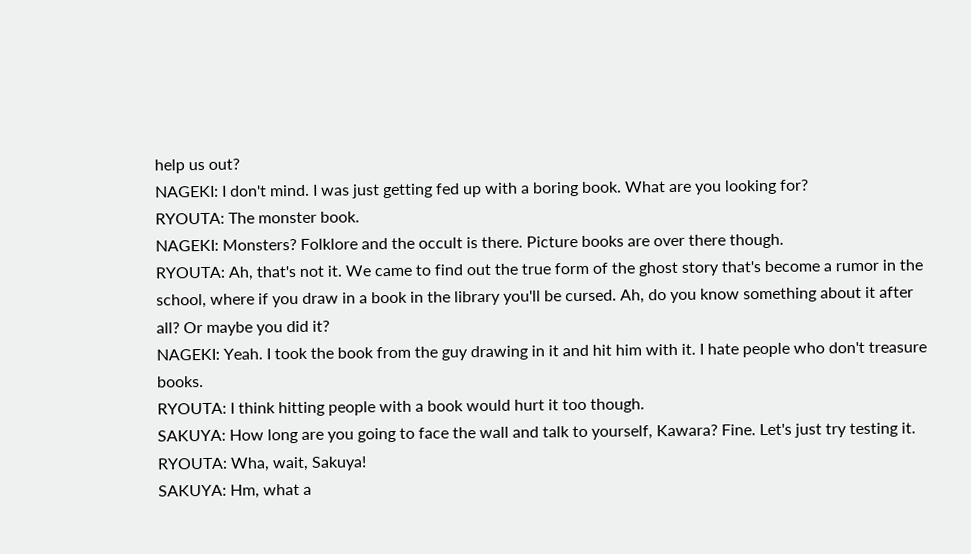help us out?
NAGEKI: I don't mind. I was just getting fed up with a boring book. What are you looking for?
RYOUTA: The monster book.
NAGEKI: Monsters? Folklore and the occult is there. Picture books are over there though.
RYOUTA: Ah, that's not it. We came to find out the true form of the ghost story that's become a rumor in the school, where if you draw in a book in the library you'll be cursed. Ah, do you know something about it after all? Or maybe you did it?
NAGEKI: Yeah. I took the book from the guy drawing in it and hit him with it. I hate people who don't treasure books.
RYOUTA: I think hitting people with a book would hurt it too though.
SAKUYA: How long are you going to face the wall and talk to yourself, Kawara? Fine. Let's just try testing it.
RYOUTA: Wha, wait, Sakuya!
SAKUYA: Hm, what a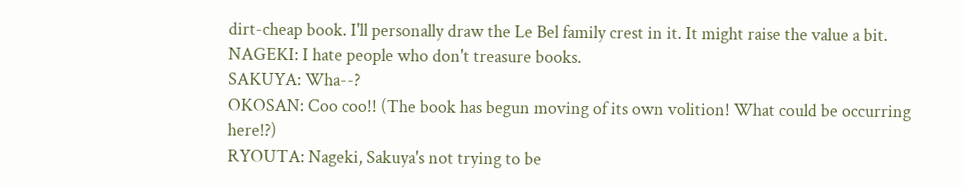dirt-cheap book. I'll personally draw the Le Bel family crest in it. It might raise the value a bit.
NAGEKI: I hate people who don't treasure books.
SAKUYA: Wha--?
OKOSAN: Coo coo!! (The book has begun moving of its own volition! What could be occurring here!?)
RYOUTA: Nageki, Sakuya's not trying to be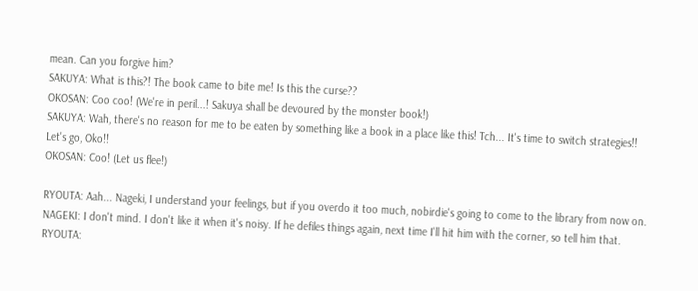mean. Can you forgive him?
SAKUYA: What is this?! The book came to bite me! Is this the curse??
OKOSAN: Coo coo! (We're in peril...! Sakuya shall be devoured by the monster book!)
SAKUYA: Wah, there's no reason for me to be eaten by something like a book in a place like this! Tch... It's time to switch strategies!! Let's go, Oko!!
OKOSAN: Coo! (Let us flee!)

RYOUTA: Aah... Nageki, I understand your feelings, but if you overdo it too much, nobirdie's going to come to the library from now on.
NAGEKI: I don't mind. I don't like it when it's noisy. If he defiles things again, next time I'll hit him with the corner, so tell him that.
RYOUTA: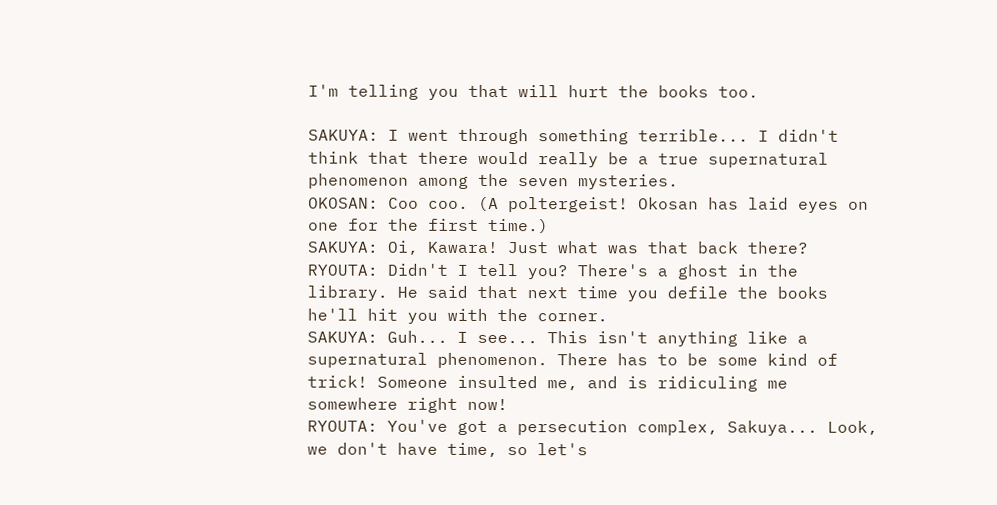I'm telling you that will hurt the books too.

SAKUYA: I went through something terrible... I didn't think that there would really be a true supernatural phenomenon among the seven mysteries.
OKOSAN: Coo coo. (A poltergeist! Okosan has laid eyes on one for the first time.)
SAKUYA: Oi, Kawara! Just what was that back there?
RYOUTA: Didn't I tell you? There's a ghost in the library. He said that next time you defile the books he'll hit you with the corner.
SAKUYA: Guh... I see... This isn't anything like a supernatural phenomenon. There has to be some kind of trick! Someone insulted me, and is ridiculing me somewhere right now!
RYOUTA: You've got a persecution complex, Sakuya... Look, we don't have time, so let's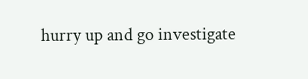hurry up and go investigate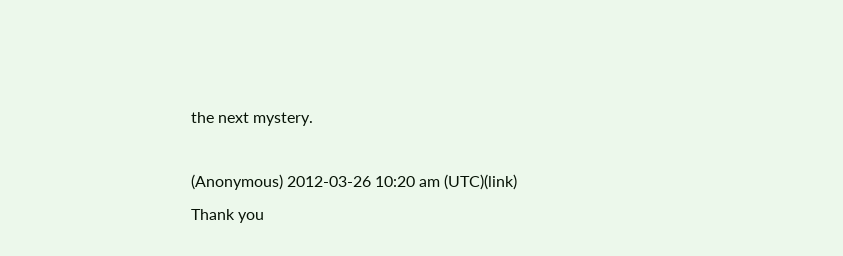the next mystery.

(Anonymous) 2012-03-26 10:20 am (UTC)(link)
Thank you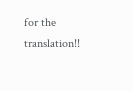for the translation!!